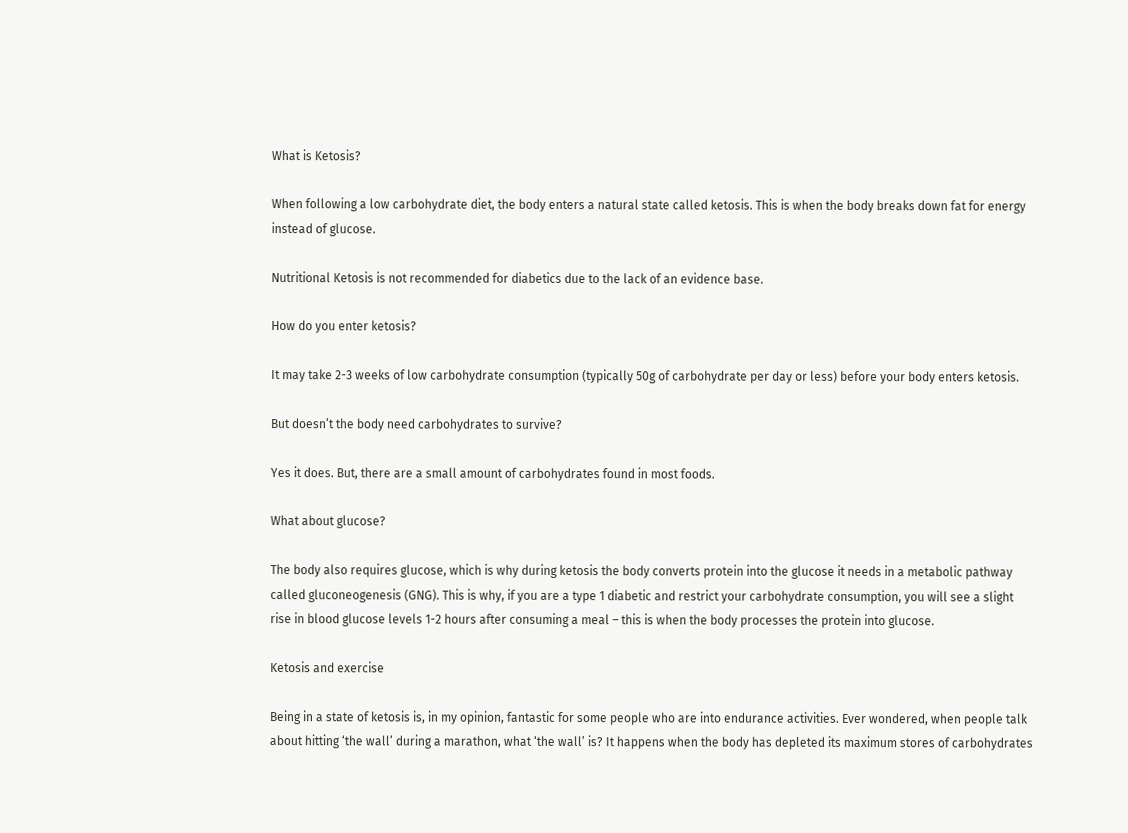What is Ketosis?

When following a low carbohydrate diet, the body enters a natural state called ketosis. This is when the body breaks down fat for energy instead of glucose.

Nutritional Ketosis is not recommended for diabetics due to the lack of an evidence base.

How do you enter ketosis?

It may take 2-3 weeks of low carbohydrate consumption (typically 50g of carbohydrate per day or less) before your body enters ketosis.

But doesn’t the body need carbohydrates to survive?

Yes it does. But, there are a small amount of carbohydrates found in most foods.

What about glucose?

The body also requires glucose, which is why during ketosis the body converts protein into the glucose it needs in a metabolic pathway called gluconeogenesis (GNG). This is why, if you are a type 1 diabetic and restrict your carbohydrate consumption, you will see a slight rise in blood glucose levels 1-2 hours after consuming a meal – this is when the body processes the protein into glucose.

Ketosis and exercise

Being in a state of ketosis is, in my opinion, fantastic for some people who are into endurance activities. Ever wondered, when people talk about hitting ‘the wall’ during a marathon, what ‘the wall’ is? It happens when the body has depleted its maximum stores of carbohydrates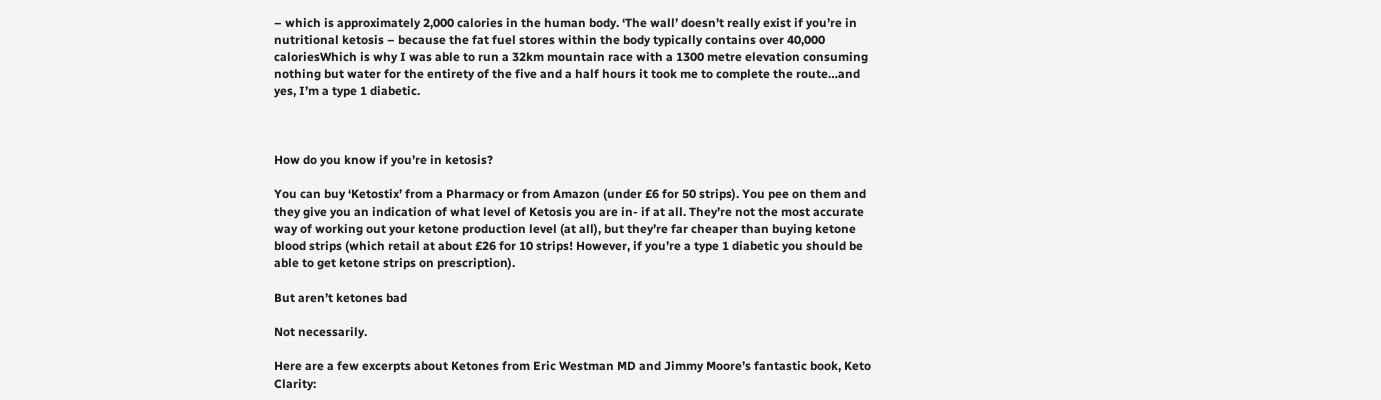– which is approximately 2,000 calories in the human body. ‘The wall’ doesn’t really exist if you’re in nutritional ketosis – because the fat fuel stores within the body typically contains over 40,000 caloriesWhich is why I was able to run a 32km mountain race with a 1300 metre elevation consuming nothing but water for the entirety of the five and a half hours it took me to complete the route…and yes, I’m a type 1 diabetic.



How do you know if you’re in ketosis?

You can buy ‘Ketostix’ from a Pharmacy or from Amazon (under £6 for 50 strips). You pee on them and they give you an indication of what level of Ketosis you are in- if at all. They’re not the most accurate way of working out your ketone production level (at all), but they’re far cheaper than buying ketone blood strips (which retail at about £26 for 10 strips! However, if you’re a type 1 diabetic you should be able to get ketone strips on prescription).

But aren’t ketones bad

Not necessarily.

Here are a few excerpts about Ketones from Eric Westman MD and Jimmy Moore’s fantastic book, Keto Clarity: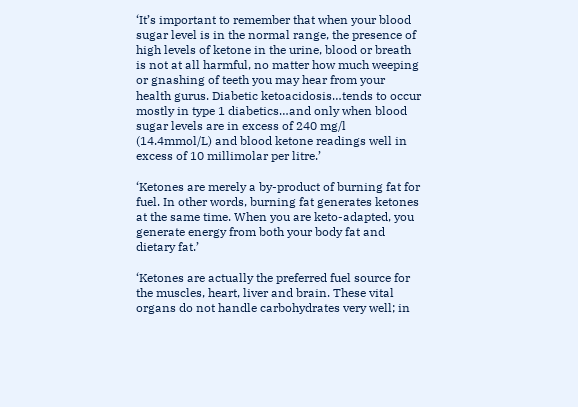‘It’s important to remember that when your blood sugar level is in the normal range, the presence of high levels of ketone in the urine, blood or breath is not at all harmful, no matter how much weeping or gnashing of teeth you may hear from your health gurus. Diabetic ketoacidosis…tends to occur mostly in type 1 diabetics…and only when blood sugar levels are in excess of 240 mg/l (14.4mmol/L) and blood ketone readings well in excess of 10 millimolar per litre.’

‘Ketones are merely a by-product of burning fat for fuel. In other words, burning fat generates ketones at the same time. When you are keto-adapted, you generate energy from both your body fat and dietary fat.’

‘Ketones are actually the preferred fuel source for the muscles, heart, liver and brain. These vital organs do not handle carbohydrates very well; in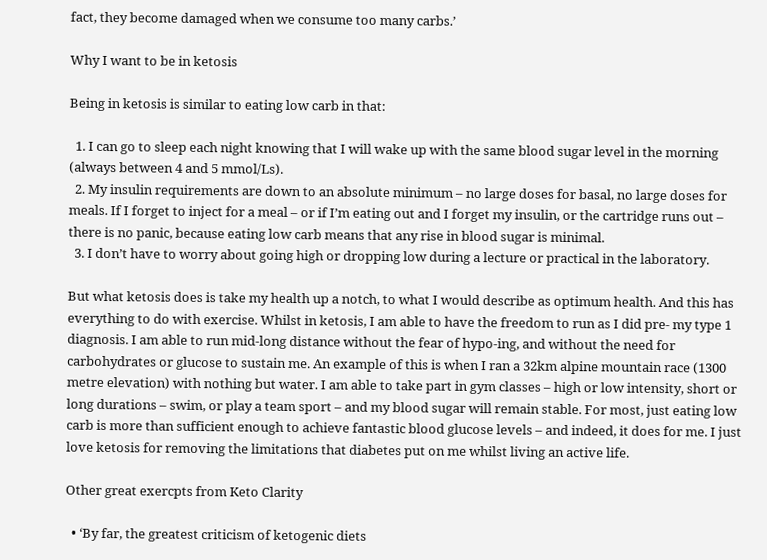fact, they become damaged when we consume too many carbs.’

Why I want to be in ketosis

Being in ketosis is similar to eating low carb in that:

  1. I can go to sleep each night knowing that I will wake up with the same blood sugar level in the morning (always between 4 and 5 mmol/Ls).
  2. My insulin requirements are down to an absolute minimum – no large doses for basal, no large doses for meals. If I forget to inject for a meal – or if I’m eating out and I forget my insulin, or the cartridge runs out – there is no panic, because eating low carb means that any rise in blood sugar is minimal.
  3. I don’t have to worry about going high or dropping low during a lecture or practical in the laboratory.

But what ketosis does is take my health up a notch, to what I would describe as optimum health. And this has everything to do with exercise. Whilst in ketosis, I am able to have the freedom to run as I did pre- my type 1 diagnosis. I am able to run mid-long distance without the fear of hypo-ing, and without the need for carbohydrates or glucose to sustain me. An example of this is when I ran a 32km alpine mountain race (1300 metre elevation) with nothing but water. I am able to take part in gym classes – high or low intensity, short or long durations – swim, or play a team sport – and my blood sugar will remain stable. For most, just eating low carb is more than sufficient enough to achieve fantastic blood glucose levels – and indeed, it does for me. I just love ketosis for removing the limitations that diabetes put on me whilst living an active life.

Other great exercpts from Keto Clarity

  • ‘By far, the greatest criticism of ketogenic diets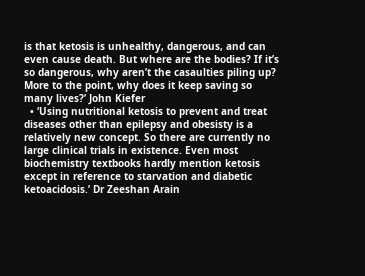is that ketosis is unhealthy, dangerous, and can even cause death. But where are the bodies? If it’s so dangerous, why aren’t the casaulties piling up? More to the point, why does it keep saving so many lives?’ John Kiefer
  • ‘Using nutritional ketosis to prevent and treat diseases other than epilepsy and obesisty is a relatively new concept. So there are currently no large clinical trials in existence. Even most biochemistry textbooks hardly mention ketosis except in reference to starvation and diabetic ketoacidosis.’ Dr Zeeshan Arain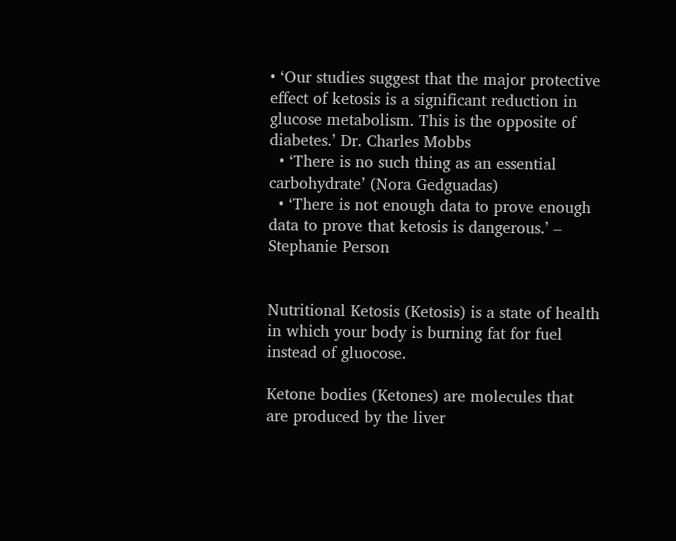• ‘Our studies suggest that the major protective effect of ketosis is a significant reduction in glucose metabolism. This is the opposite of diabetes.’ Dr. Charles Mobbs
  • ‘There is no such thing as an essential carbohydrate’ (Nora Gedguadas)
  • ‘There is not enough data to prove enough data to prove that ketosis is dangerous.’ – Stephanie Person


Nutritional Ketosis (Ketosis) is a state of health in which your body is burning fat for fuel instead of gluocose.

Ketone bodies (Ketones) are molecules that are produced by the liver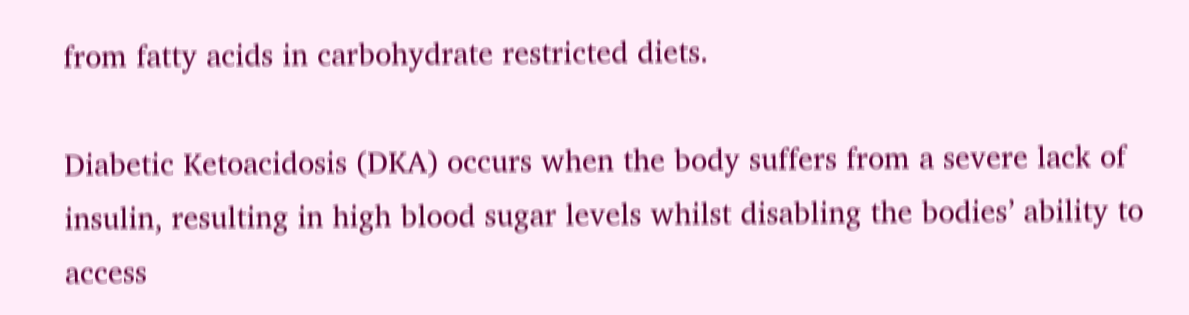from fatty acids in carbohydrate restricted diets.

Diabetic Ketoacidosis (DKA) occurs when the body suffers from a severe lack of insulin, resulting in high blood sugar levels whilst disabling the bodies’ ability to access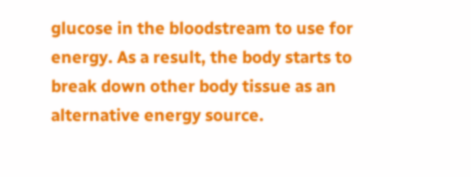glucose in the bloodstream to use for energy. As a result, the body starts to break down other body tissue as an alternative energy source.